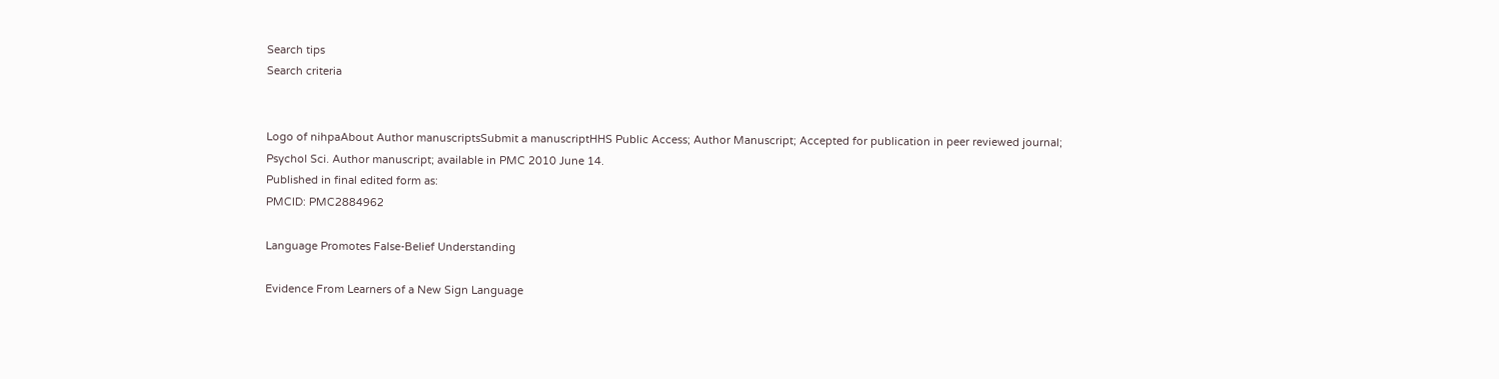Search tips
Search criteria


Logo of nihpaAbout Author manuscriptsSubmit a manuscriptHHS Public Access; Author Manuscript; Accepted for publication in peer reviewed journal;
Psychol Sci. Author manuscript; available in PMC 2010 June 14.
Published in final edited form as:
PMCID: PMC2884962

Language Promotes False-Belief Understanding

Evidence From Learners of a New Sign Language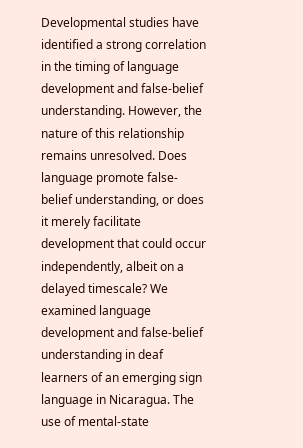Developmental studies have identified a strong correlation in the timing of language development and false-belief understanding. However, the nature of this relationship remains unresolved. Does language promote false-belief understanding, or does it merely facilitate development that could occur independently, albeit on a delayed timescale? We examined language development and false-belief understanding in deaf learners of an emerging sign language in Nicaragua. The use of mental-state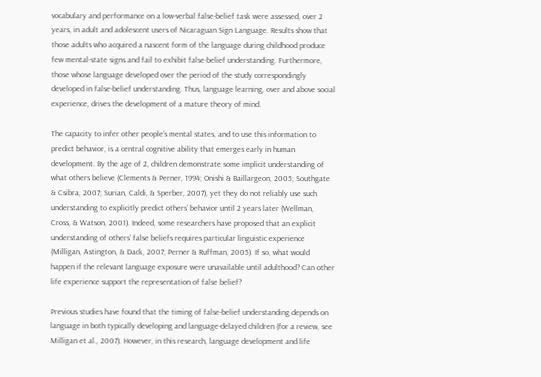vocabulary and performance on a low-verbal false-belief task were assessed, over 2 years, in adult and adolescent users of Nicaraguan Sign Language. Results show that those adults who acquired a nascent form of the language during childhood produce few mental-state signs and fail to exhibit false-belief understanding. Furthermore, those whose language developed over the period of the study correspondingly developed in false-belief understanding. Thus, language learning, over and above social experience, drives the development of a mature theory of mind.

The capacity to infer other people’s mental states, and to use this information to predict behavior, is a central cognitive ability that emerges early in human development. By the age of 2, children demonstrate some implicit understanding of what others believe (Clements & Perner, 1994; Onishi & Baillargeon, 2005; Southgate & Csibra, 2007; Surian, Caldi, & Sperber, 2007), yet they do not reliably use such understanding to explicitly predict others’ behavior until 2 years later (Wellman, Cross, & Watson, 2001). Indeed, some researchers have proposed that an explicit understanding of others’ false beliefs requires particular linguistic experience (Milligan, Astington, & Dack, 2007; Perner & Ruffman, 2005). If so, what would happen if the relevant language exposure were unavailable until adulthood? Can other life experience support the representation of false belief?

Previous studies have found that the timing of false-belief understanding depends on language in both typically developing and language-delayed children (for a review, see Milligan et al., 2007). However, in this research, language development and life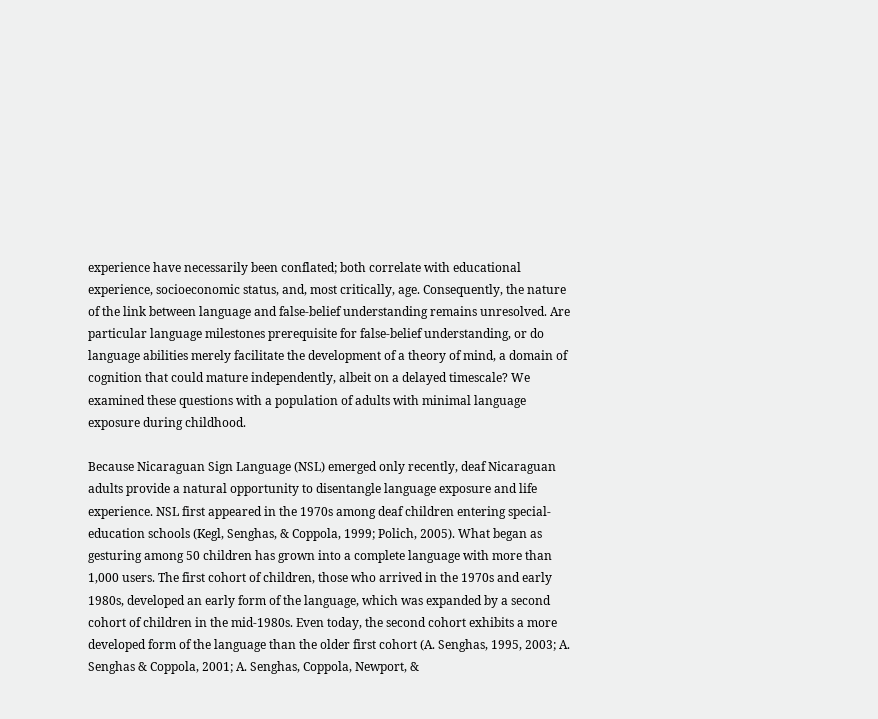experience have necessarily been conflated; both correlate with educational experience, socioeconomic status, and, most critically, age. Consequently, the nature of the link between language and false-belief understanding remains unresolved. Are particular language milestones prerequisite for false-belief understanding, or do language abilities merely facilitate the development of a theory of mind, a domain of cognition that could mature independently, albeit on a delayed timescale? We examined these questions with a population of adults with minimal language exposure during childhood.

Because Nicaraguan Sign Language (NSL) emerged only recently, deaf Nicaraguan adults provide a natural opportunity to disentangle language exposure and life experience. NSL first appeared in the 1970s among deaf children entering special-education schools (Kegl, Senghas, & Coppola, 1999; Polich, 2005). What began as gesturing among 50 children has grown into a complete language with more than 1,000 users. The first cohort of children, those who arrived in the 1970s and early 1980s, developed an early form of the language, which was expanded by a second cohort of children in the mid-1980s. Even today, the second cohort exhibits a more developed form of the language than the older first cohort (A. Senghas, 1995, 2003; A. Senghas & Coppola, 2001; A. Senghas, Coppola, Newport, &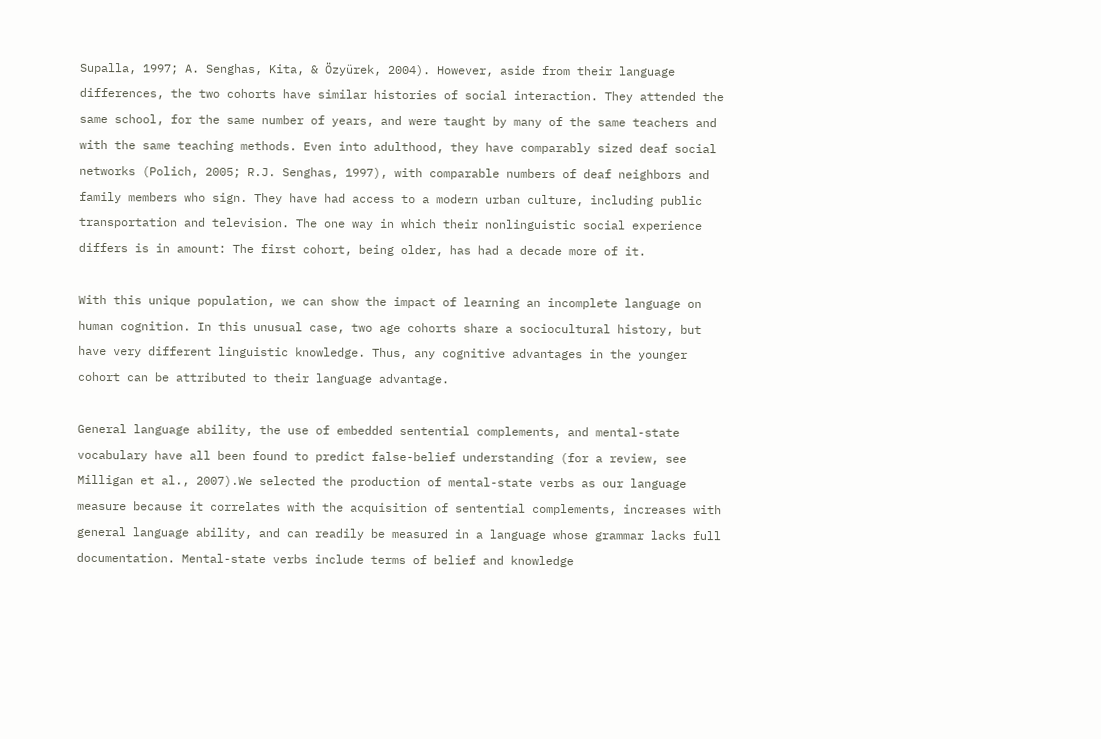Supalla, 1997; A. Senghas, Kita, & Özyürek, 2004). However, aside from their language differences, the two cohorts have similar histories of social interaction. They attended the same school, for the same number of years, and were taught by many of the same teachers and with the same teaching methods. Even into adulthood, they have comparably sized deaf social networks (Polich, 2005; R.J. Senghas, 1997), with comparable numbers of deaf neighbors and family members who sign. They have had access to a modern urban culture, including public transportation and television. The one way in which their nonlinguistic social experience differs is in amount: The first cohort, being older, has had a decade more of it.

With this unique population, we can show the impact of learning an incomplete language on human cognition. In this unusual case, two age cohorts share a sociocultural history, but have very different linguistic knowledge. Thus, any cognitive advantages in the younger cohort can be attributed to their language advantage.

General language ability, the use of embedded sentential complements, and mental-state vocabulary have all been found to predict false-belief understanding (for a review, see Milligan et al., 2007).We selected the production of mental-state verbs as our language measure because it correlates with the acquisition of sentential complements, increases with general language ability, and can readily be measured in a language whose grammar lacks full documentation. Mental-state verbs include terms of belief and knowledge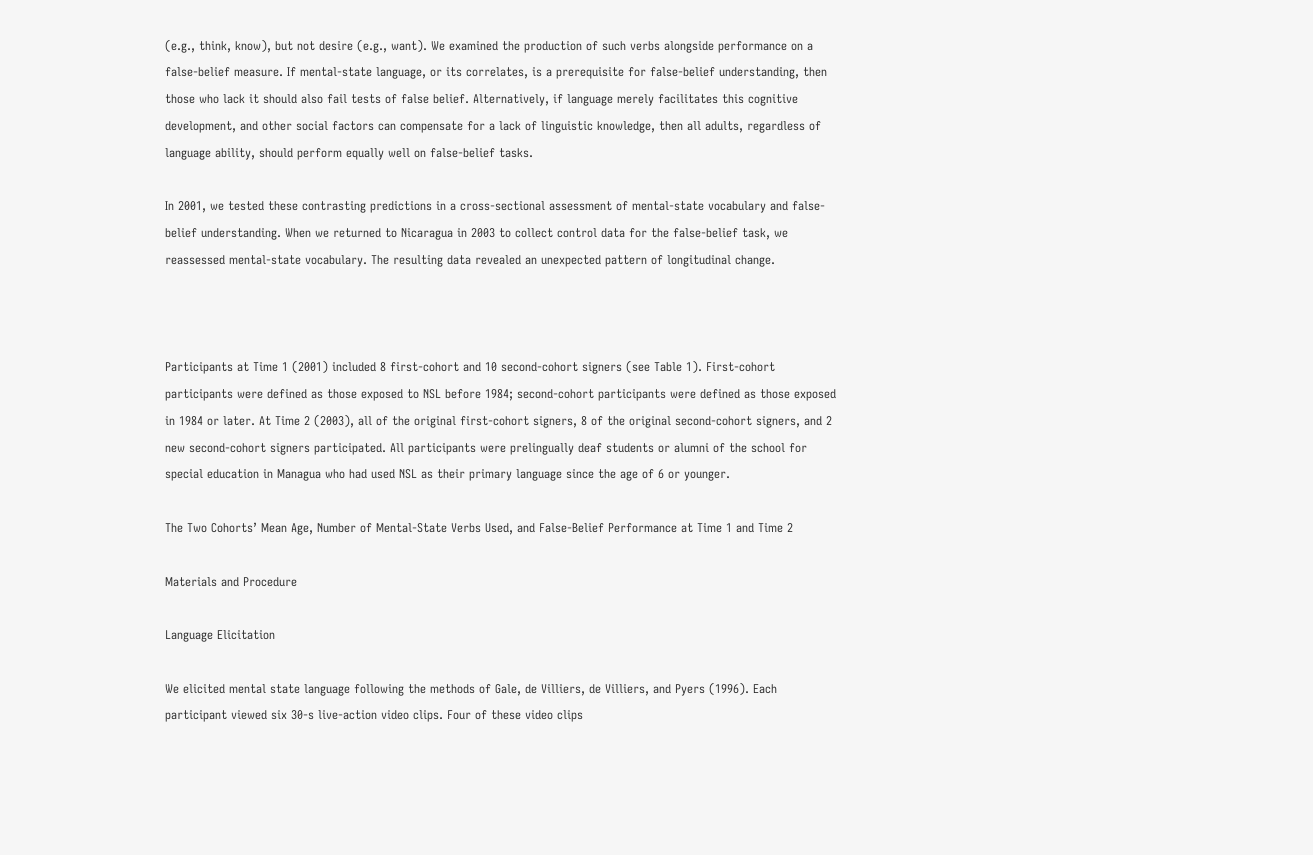(e.g., think, know), but not desire (e.g., want). We examined the production of such verbs alongside performance on a false-belief measure. If mental-state language, or its correlates, is a prerequisite for false-belief understanding, then those who lack it should also fail tests of false belief. Alternatively, if language merely facilitates this cognitive development, and other social factors can compensate for a lack of linguistic knowledge, then all adults, regardless of language ability, should perform equally well on false-belief tasks.

In 2001, we tested these contrasting predictions in a cross-sectional assessment of mental-state vocabulary and false-belief understanding. When we returned to Nicaragua in 2003 to collect control data for the false-belief task, we reassessed mental-state vocabulary. The resulting data revealed an unexpected pattern of longitudinal change.



Participants at Time 1 (2001) included 8 first-cohort and 10 second-cohort signers (see Table 1). First-cohort participants were defined as those exposed to NSL before 1984; second-cohort participants were defined as those exposed in 1984 or later. At Time 2 (2003), all of the original first-cohort signers, 8 of the original second-cohort signers, and 2 new second-cohort signers participated. All participants were prelingually deaf students or alumni of the school for special education in Managua who had used NSL as their primary language since the age of 6 or younger.

The Two Cohorts’ Mean Age, Number of Mental-State Verbs Used, and False-Belief Performance at Time 1 and Time 2

Materials and Procedure

Language Elicitation

We elicited mental state language following the methods of Gale, de Villiers, de Villiers, and Pyers (1996). Each participant viewed six 30-s live-action video clips. Four of these video clips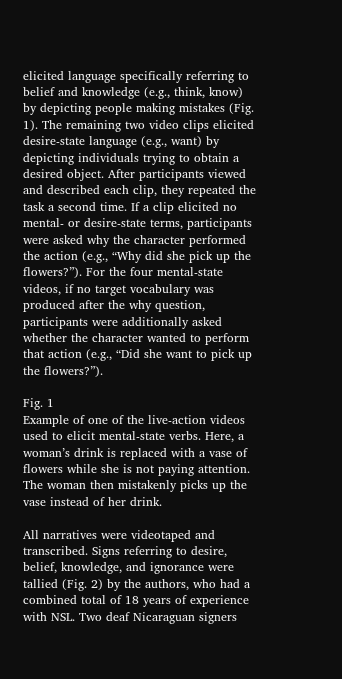elicited language specifically referring to belief and knowledge (e.g., think, know) by depicting people making mistakes (Fig. 1). The remaining two video clips elicited desire-state language (e.g., want) by depicting individuals trying to obtain a desired object. After participants viewed and described each clip, they repeated the task a second time. If a clip elicited no mental- or desire-state terms, participants were asked why the character performed the action (e.g., “Why did she pick up the flowers?”). For the four mental-state videos, if no target vocabulary was produced after the why question, participants were additionally asked whether the character wanted to perform that action (e.g., “Did she want to pick up the flowers?”).

Fig. 1
Example of one of the live-action videos used to elicit mental-state verbs. Here, a woman’s drink is replaced with a vase of flowers while she is not paying attention. The woman then mistakenly picks up the vase instead of her drink.

All narratives were videotaped and transcribed. Signs referring to desire, belief, knowledge, and ignorance were tallied (Fig. 2) by the authors, who had a combined total of 18 years of experience with NSL. Two deaf Nicaraguan signers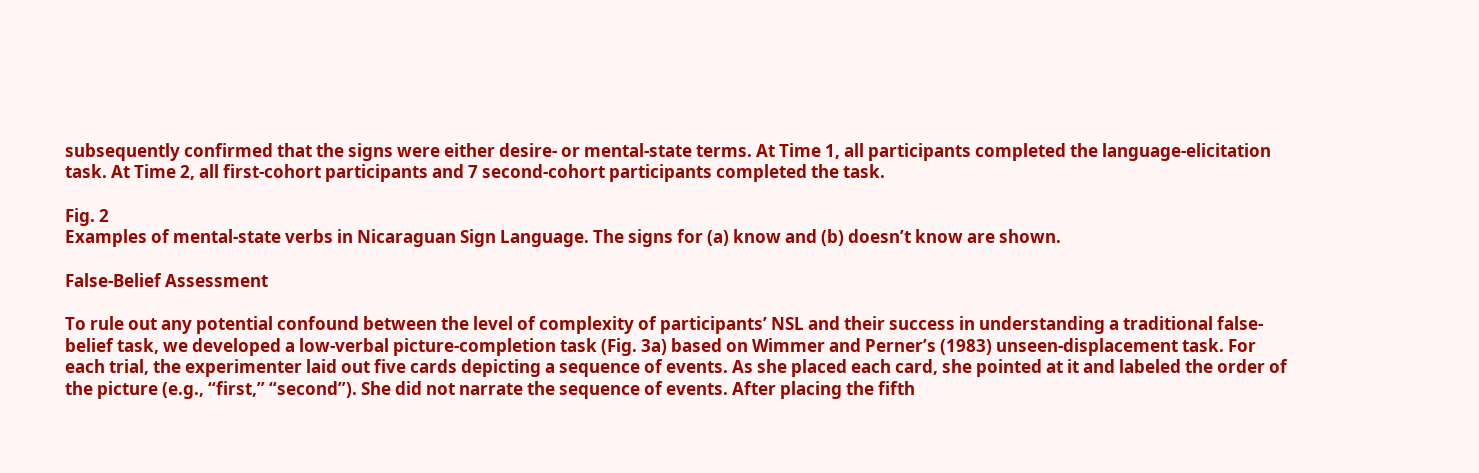subsequently confirmed that the signs were either desire- or mental-state terms. At Time 1, all participants completed the language-elicitation task. At Time 2, all first-cohort participants and 7 second-cohort participants completed the task.

Fig. 2
Examples of mental-state verbs in Nicaraguan Sign Language. The signs for (a) know and (b) doesn’t know are shown.

False-Belief Assessment

To rule out any potential confound between the level of complexity of participants’ NSL and their success in understanding a traditional false-belief task, we developed a low-verbal picture-completion task (Fig. 3a) based on Wimmer and Perner’s (1983) unseen-displacement task. For each trial, the experimenter laid out five cards depicting a sequence of events. As she placed each card, she pointed at it and labeled the order of the picture (e.g., “first,” “second”). She did not narrate the sequence of events. After placing the fifth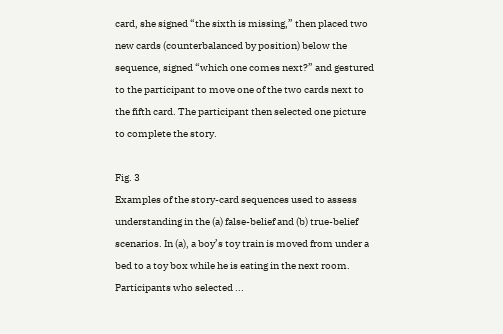card, she signed “the sixth is missing,” then placed two new cards (counterbalanced by position) below the sequence, signed “which one comes next?” and gestured to the participant to move one of the two cards next to the fifth card. The participant then selected one picture to complete the story.

Fig. 3
Examples of the story-card sequences used to assess understanding in the (a) false-belief and (b) true-belief scenarios. In (a), a boy’s toy train is moved from under a bed to a toy box while he is eating in the next room. Participants who selected ...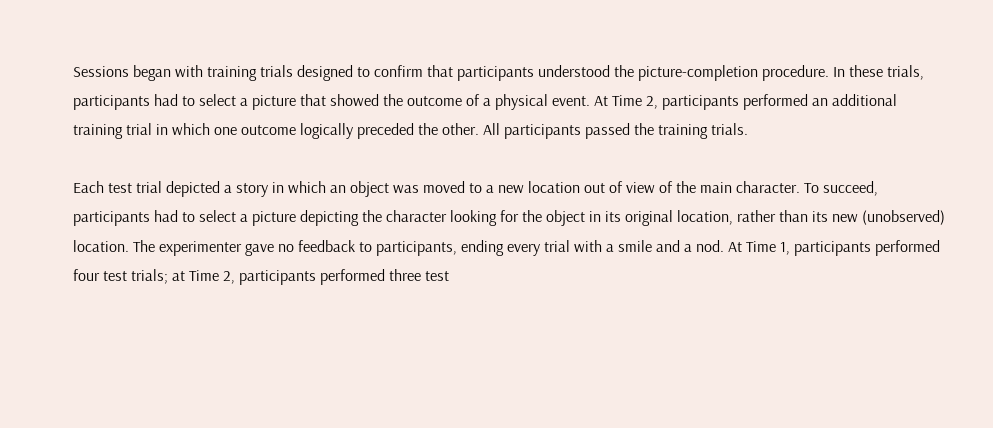Sessions began with training trials designed to confirm that participants understood the picture-completion procedure. In these trials, participants had to select a picture that showed the outcome of a physical event. At Time 2, participants performed an additional training trial in which one outcome logically preceded the other. All participants passed the training trials.

Each test trial depicted a story in which an object was moved to a new location out of view of the main character. To succeed, participants had to select a picture depicting the character looking for the object in its original location, rather than its new (unobserved) location. The experimenter gave no feedback to participants, ending every trial with a smile and a nod. At Time 1, participants performed four test trials; at Time 2, participants performed three test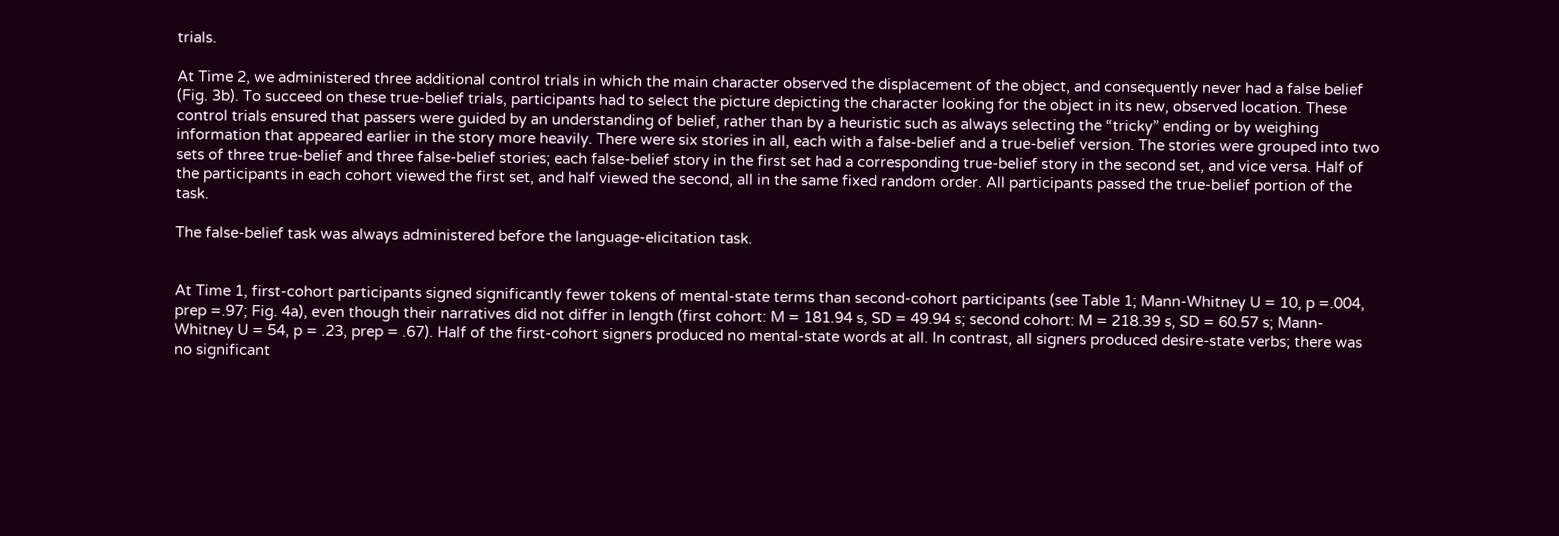trials.

At Time 2, we administered three additional control trials in which the main character observed the displacement of the object, and consequently never had a false belief (Fig. 3b). To succeed on these true-belief trials, participants had to select the picture depicting the character looking for the object in its new, observed location. These control trials ensured that passers were guided by an understanding of belief, rather than by a heuristic such as always selecting the “tricky” ending or by weighing information that appeared earlier in the story more heavily. There were six stories in all, each with a false-belief and a true-belief version. The stories were grouped into two sets of three true-belief and three false-belief stories; each false-belief story in the first set had a corresponding true-belief story in the second set, and vice versa. Half of the participants in each cohort viewed the first set, and half viewed the second, all in the same fixed random order. All participants passed the true-belief portion of the task.

The false-belief task was always administered before the language-elicitation task.


At Time 1, first-cohort participants signed significantly fewer tokens of mental-state terms than second-cohort participants (see Table 1; Mann-Whitney U = 10, p =.004, prep =.97; Fig. 4a), even though their narratives did not differ in length (first cohort: M = 181.94 s, SD = 49.94 s; second cohort: M = 218.39 s, SD = 60.57 s; Mann-Whitney U = 54, p = .23, prep = .67). Half of the first-cohort signers produced no mental-state words at all. In contrast, all signers produced desire-state verbs; there was no significant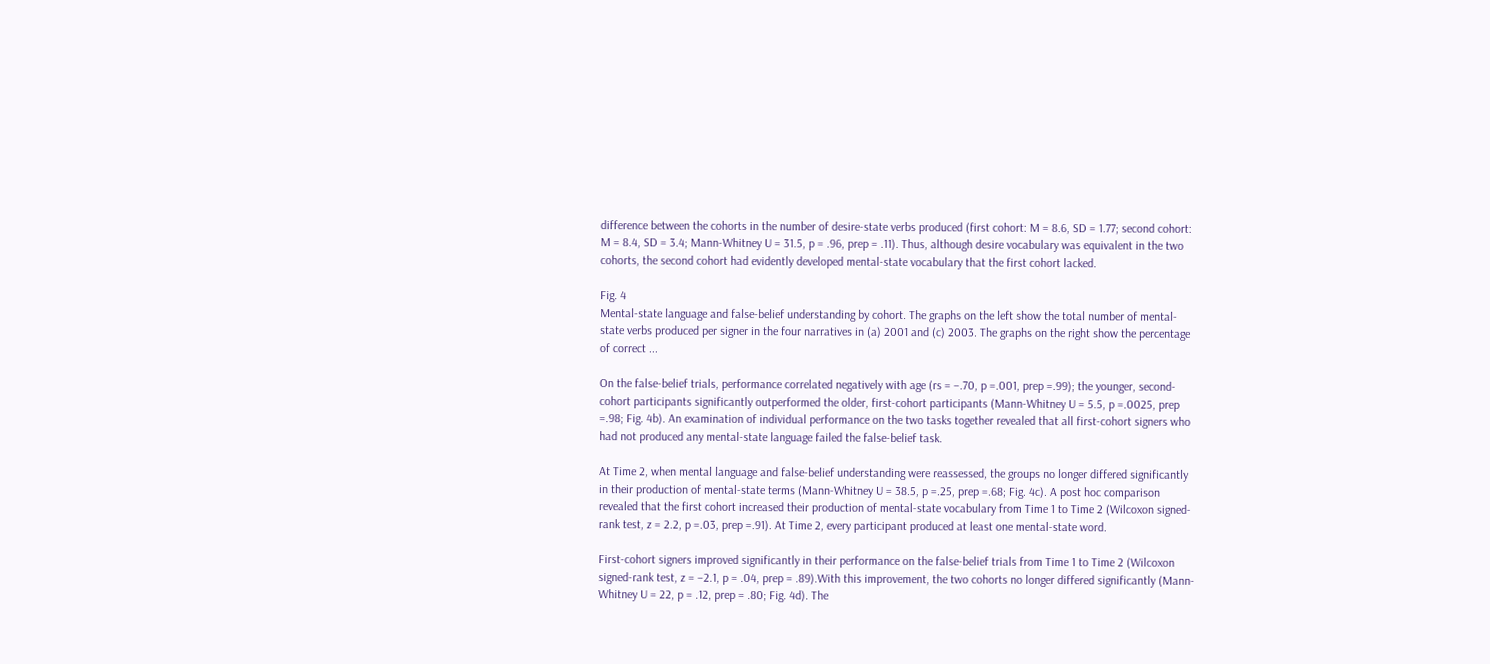difference between the cohorts in the number of desire-state verbs produced (first cohort: M = 8.6, SD = 1.77; second cohort: M = 8.4, SD = 3.4; Mann-Whitney U = 31.5, p = .96, prep = .11). Thus, although desire vocabulary was equivalent in the two cohorts, the second cohort had evidently developed mental-state vocabulary that the first cohort lacked.

Fig. 4
Mental-state language and false-belief understanding by cohort. The graphs on the left show the total number of mental-state verbs produced per signer in the four narratives in (a) 2001 and (c) 2003. The graphs on the right show the percentage of correct ...

On the false-belief trials, performance correlated negatively with age (rs = −.70, p =.001, prep =.99); the younger, second-cohort participants significantly outperformed the older, first-cohort participants (Mann-Whitney U = 5.5, p =.0025, prep =.98; Fig. 4b). An examination of individual performance on the two tasks together revealed that all first-cohort signers who had not produced any mental-state language failed the false-belief task.

At Time 2, when mental language and false-belief understanding were reassessed, the groups no longer differed significantly in their production of mental-state terms (Mann-Whitney U = 38.5, p =.25, prep =.68; Fig. 4c). A post hoc comparison revealed that the first cohort increased their production of mental-state vocabulary from Time 1 to Time 2 (Wilcoxon signed-rank test, z = 2.2, p =.03, prep =.91). At Time 2, every participant produced at least one mental-state word.

First-cohort signers improved significantly in their performance on the false-belief trials from Time 1 to Time 2 (Wilcoxon signed-rank test, z = −2.1, p = .04, prep = .89).With this improvement, the two cohorts no longer differed significantly (Mann-Whitney U = 22, p = .12, prep = .80; Fig. 4d). The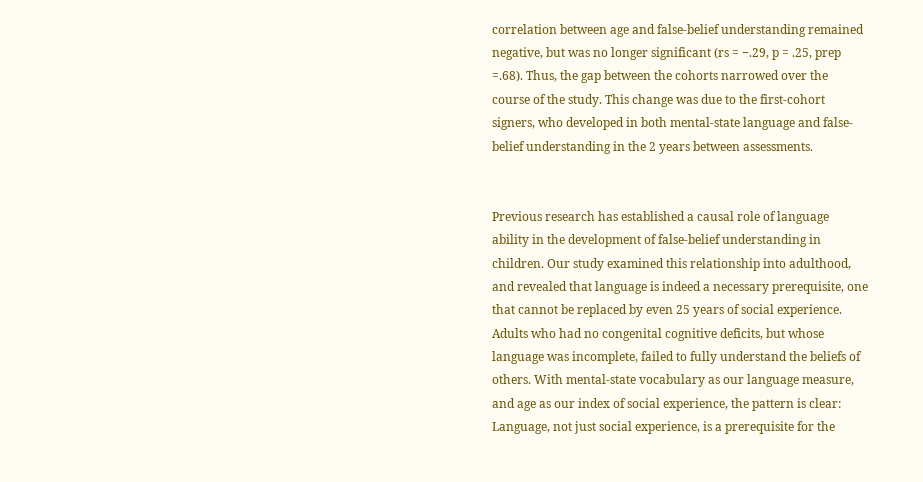correlation between age and false-belief understanding remained negative, but was no longer significant (rs = −.29, p = .25, prep =.68). Thus, the gap between the cohorts narrowed over the course of the study. This change was due to the first-cohort signers, who developed in both mental-state language and false-belief understanding in the 2 years between assessments.


Previous research has established a causal role of language ability in the development of false-belief understanding in children. Our study examined this relationship into adulthood, and revealed that language is indeed a necessary prerequisite, one that cannot be replaced by even 25 years of social experience. Adults who had no congenital cognitive deficits, but whose language was incomplete, failed to fully understand the beliefs of others. With mental-state vocabulary as our language measure, and age as our index of social experience, the pattern is clear: Language, not just social experience, is a prerequisite for the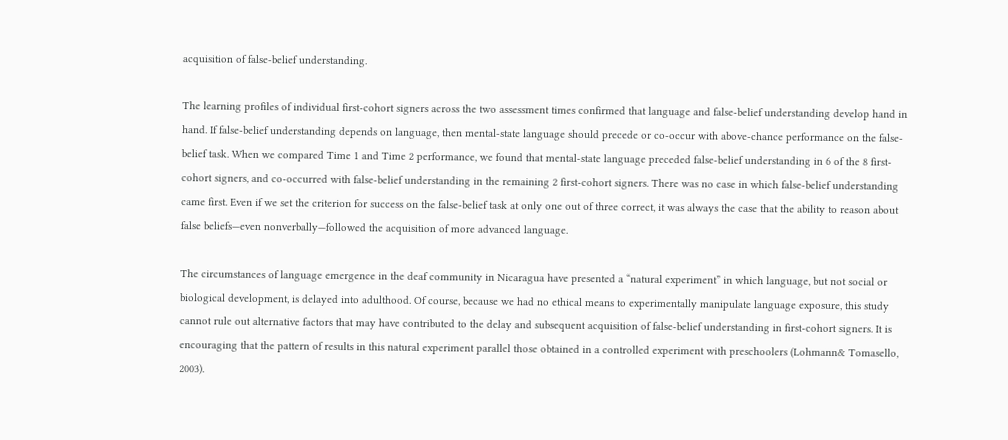acquisition of false-belief understanding.

The learning profiles of individual first-cohort signers across the two assessment times confirmed that language and false-belief understanding develop hand in hand. If false-belief understanding depends on language, then mental-state language should precede or co-occur with above-chance performance on the false-belief task. When we compared Time 1 and Time 2 performance, we found that mental-state language preceded false-belief understanding in 6 of the 8 first-cohort signers, and co-occurred with false-belief understanding in the remaining 2 first-cohort signers. There was no case in which false-belief understanding came first. Even if we set the criterion for success on the false-belief task at only one out of three correct, it was always the case that the ability to reason about false beliefs—even nonverbally—followed the acquisition of more advanced language.

The circumstances of language emergence in the deaf community in Nicaragua have presented a “natural experiment” in which language, but not social or biological development, is delayed into adulthood. Of course, because we had no ethical means to experimentally manipulate language exposure, this study cannot rule out alternative factors that may have contributed to the delay and subsequent acquisition of false-belief understanding in first-cohort signers. It is encouraging that the pattern of results in this natural experiment parallel those obtained in a controlled experiment with preschoolers (Lohmann& Tomasello, 2003).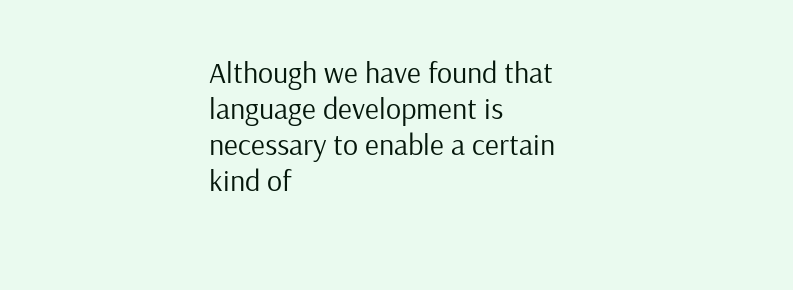Although we have found that language development is necessary to enable a certain kind of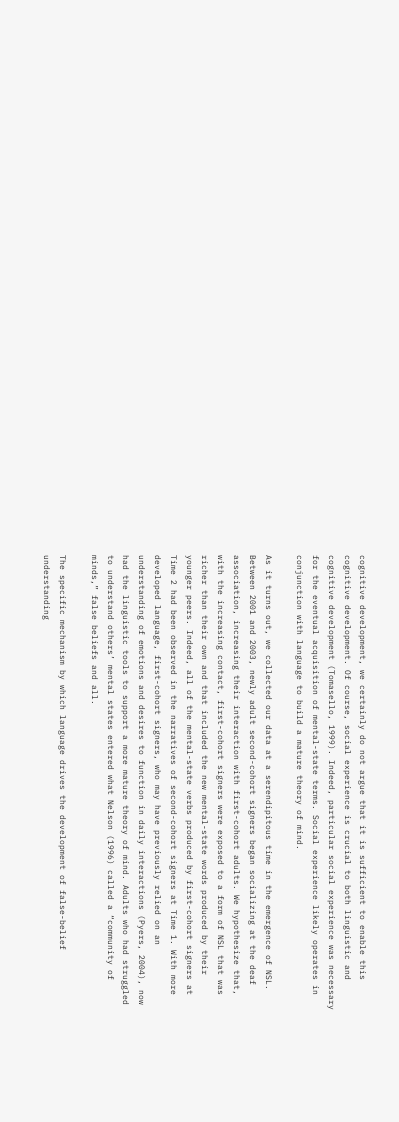cognitive development, we certainly do not argue that it is sufficient to enable this cognitive development. Of course, social experience is crucial to both linguistic and cognitive development (Tomasello, 1999). Indeed, particular social experience was necessary for the eventual acquisition of mental-state terms. Social experience likely operates in conjunction with language to build a mature theory of mind.

As it turns out, we collected our data at a serendipitous time in the emergence of NSL. Between 2001 and 2003, newly adult second-cohort signers began socializing at the deaf association, increasing their interaction with first-cohort adults. We hypothesize that, with the increasing contact, first-cohort signers were exposed to a form of NSL that was richer than their own and that included the new mental-state words produced by their younger peers. Indeed, all of the mental-state verbs produced by first-cohort signers at Time 2 had been observed in the narratives of second-cohort signers at Time 1. With more developed language, first-cohort signers, who may have previously relied on an understanding of emotions and desires to function in daily interactions (Pyers, 2004), now had the linguistic tools to support a more mature theory of mind. Adults who had struggled to understand others’ mental states entered what Nelson (1996) called a “community of minds,” false beliefs and all.

The specific mechanism by which language drives the development of false-belief understanding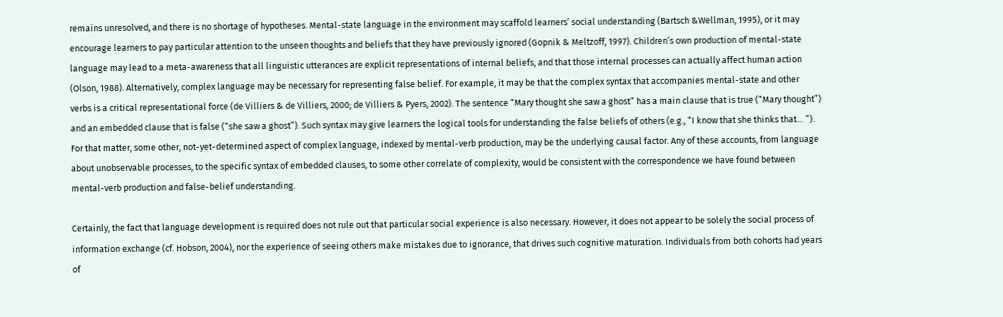remains unresolved, and there is no shortage of hypotheses. Mental-state language in the environment may scaffold learners’ social understanding (Bartsch &Wellman, 1995), or it may encourage learners to pay particular attention to the unseen thoughts and beliefs that they have previously ignored (Gopnik & Meltzoff, 1997). Children’s own production of mental-state language may lead to a meta-awareness that all linguistic utterances are explicit representations of internal beliefs, and that those internal processes can actually affect human action (Olson, 1988). Alternatively, complex language may be necessary for representing false belief. For example, it may be that the complex syntax that accompanies mental-state and other verbs is a critical representational force (de Villiers & de Villiers, 2000; de Villiers & Pyers, 2002). The sentence “Mary thought she saw a ghost” has a main clause that is true (“Mary thought”) and an embedded clause that is false (“she saw a ghost”). Such syntax may give learners the logical tools for understanding the false beliefs of others (e.g., “I know that she thinks that… ”). For that matter, some other, not-yet-determined aspect of complex language, indexed by mental-verb production, may be the underlying causal factor. Any of these accounts, from language about unobservable processes, to the specific syntax of embedded clauses, to some other correlate of complexity, would be consistent with the correspondence we have found between mental-verb production and false-belief understanding.

Certainly, the fact that language development is required does not rule out that particular social experience is also necessary. However, it does not appear to be solely the social process of information exchange (cf. Hobson, 2004), nor the experience of seeing others make mistakes due to ignorance, that drives such cognitive maturation. Individuals from both cohorts had years of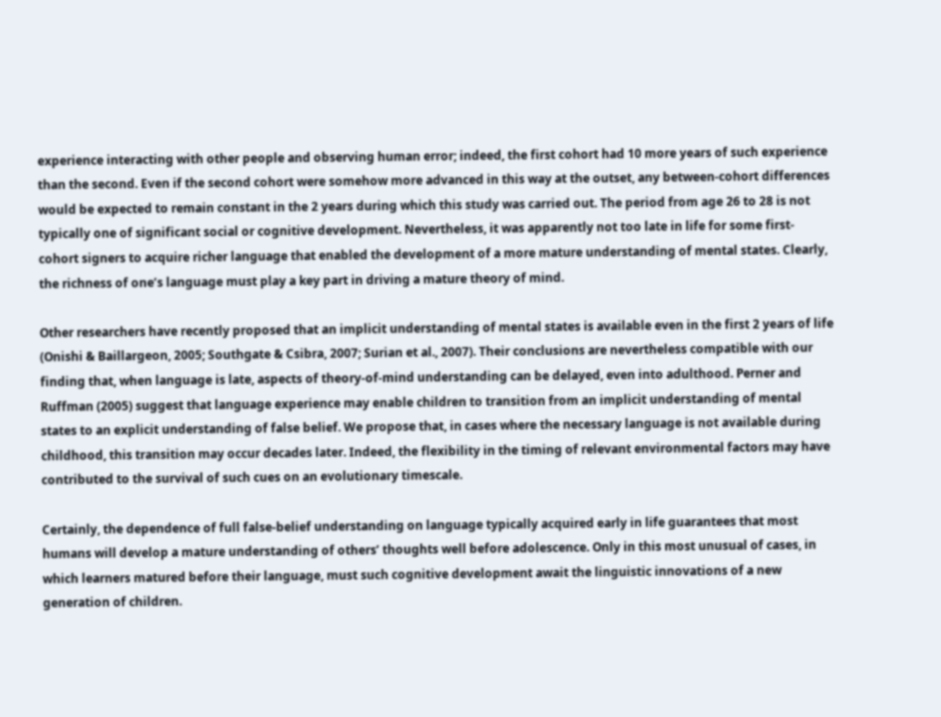experience interacting with other people and observing human error; indeed, the first cohort had 10 more years of such experience than the second. Even if the second cohort were somehow more advanced in this way at the outset, any between-cohort differences would be expected to remain constant in the 2 years during which this study was carried out. The period from age 26 to 28 is not typically one of significant social or cognitive development. Nevertheless, it was apparently not too late in life for some first-cohort signers to acquire richer language that enabled the development of a more mature understanding of mental states. Clearly, the richness of one’s language must play a key part in driving a mature theory of mind.

Other researchers have recently proposed that an implicit understanding of mental states is available even in the first 2 years of life (Onishi & Baillargeon, 2005; Southgate & Csibra, 2007; Surian et al., 2007). Their conclusions are nevertheless compatible with our finding that, when language is late, aspects of theory-of-mind understanding can be delayed, even into adulthood. Perner and Ruffman (2005) suggest that language experience may enable children to transition from an implicit understanding of mental states to an explicit understanding of false belief. We propose that, in cases where the necessary language is not available during childhood, this transition may occur decades later. Indeed, the flexibility in the timing of relevant environmental factors may have contributed to the survival of such cues on an evolutionary timescale.

Certainly, the dependence of full false-belief understanding on language typically acquired early in life guarantees that most humans will develop a mature understanding of others’ thoughts well before adolescence. Only in this most unusual of cases, in which learners matured before their language, must such cognitive development await the linguistic innovations of a new generation of children.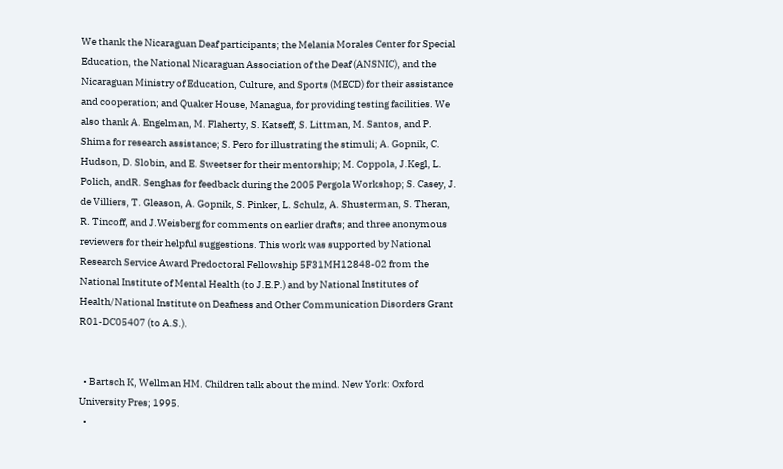We thank the Nicaraguan Deaf participants; the Melania Morales Center for Special Education, the National Nicaraguan Association of the Deaf (ANSNIC), and the Nicaraguan Ministry of Education, Culture, and Sports (MECD) for their assistance and cooperation; and Quaker House, Managua, for providing testing facilities. We also thank A. Engelman, M. Flaherty, S. Katseff, S. Littman, M. Santos, and P. Shima for research assistance; S. Pero for illustrating the stimuli; A. Gopnik, C. Hudson, D. Slobin, and E. Sweetser for their mentorship; M. Coppola, J.Kegl, L. Polich, andR. Senghas for feedback during the 2005 Pergola Workshop; S. Casey, J. de Villiers, T. Gleason, A. Gopnik, S. Pinker, L. Schulz, A. Shusterman, S. Theran, R. Tincoff, and J.Weisberg for comments on earlier drafts; and three anonymous reviewers for their helpful suggestions. This work was supported by National Research Service Award Predoctoral Fellowship 5F31MH12848-02 from the National Institute of Mental Health (to J.E.P.) and by National Institutes of Health/National Institute on Deafness and Other Communication Disorders Grant R01-DC05407 (to A.S.).


  • Bartsch K, Wellman HM. Children talk about the mind. New York: Oxford University Pres; 1995.
  •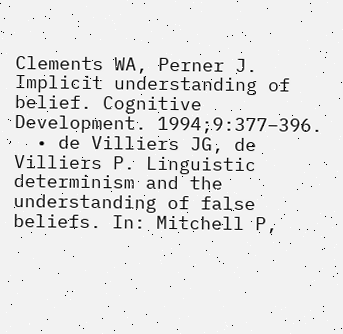Clements WA, Perner J. Implicit understanding of belief. Cognitive Development. 1994;9:377–396.
  • de Villiers JG, de Villiers P. Linguistic determinism and the understanding of false beliefs. In: Mitchell P,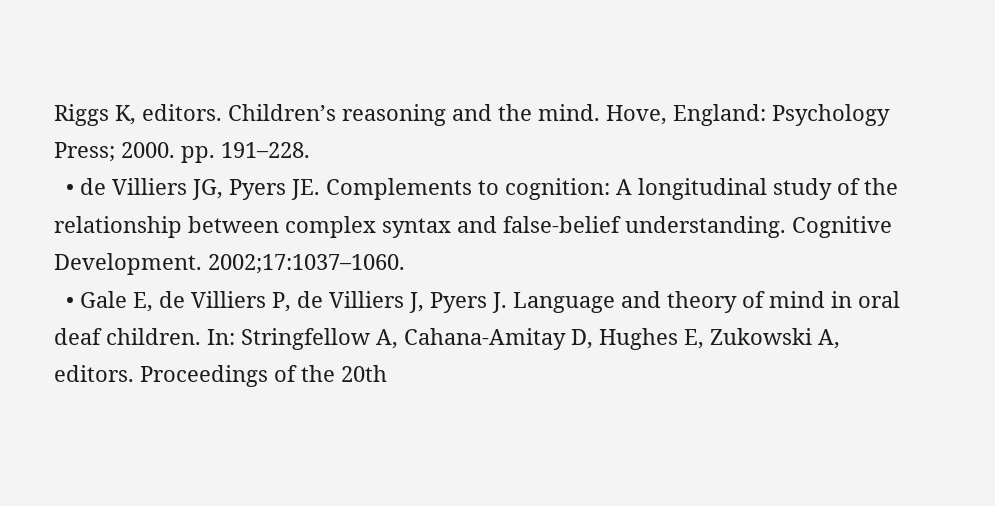Riggs K, editors. Children’s reasoning and the mind. Hove, England: Psychology Press; 2000. pp. 191–228.
  • de Villiers JG, Pyers JE. Complements to cognition: A longitudinal study of the relationship between complex syntax and false-belief understanding. Cognitive Development. 2002;17:1037–1060.
  • Gale E, de Villiers P, de Villiers J, Pyers J. Language and theory of mind in oral deaf children. In: Stringfellow A, Cahana-Amitay D, Hughes E, Zukowski A, editors. Proceedings of the 20th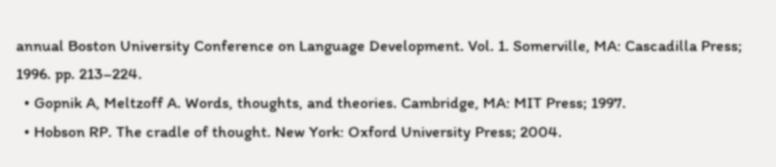annual Boston University Conference on Language Development. Vol. 1. Somerville, MA: Cascadilla Press; 1996. pp. 213–224.
  • Gopnik A, Meltzoff A. Words, thoughts, and theories. Cambridge, MA: MIT Press; 1997.
  • Hobson RP. The cradle of thought. New York: Oxford University Press; 2004.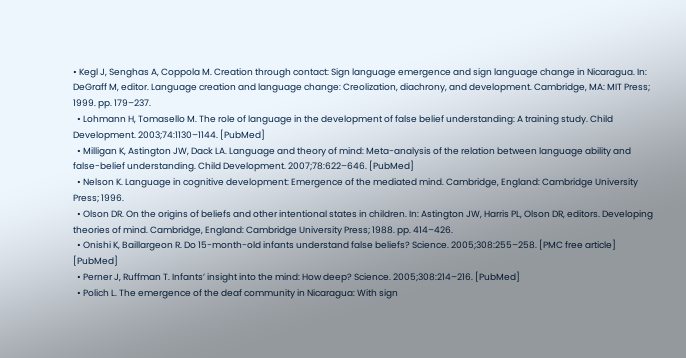• Kegl J, Senghas A, Coppola M. Creation through contact: Sign language emergence and sign language change in Nicaragua. In: DeGraff M, editor. Language creation and language change: Creolization, diachrony, and development. Cambridge, MA: MIT Press; 1999. pp. 179–237.
  • Lohmann H, Tomasello M. The role of language in the development of false belief understanding: A training study. Child Development. 2003;74:1130–1144. [PubMed]
  • Milligan K, Astington JW, Dack LA. Language and theory of mind: Meta-analysis of the relation between language ability and false-belief understanding. Child Development. 2007;78:622–646. [PubMed]
  • Nelson K. Language in cognitive development: Emergence of the mediated mind. Cambridge, England: Cambridge University Press; 1996.
  • Olson DR. On the origins of beliefs and other intentional states in children. In: Astington JW, Harris PL, Olson DR, editors. Developing theories of mind. Cambridge, England: Cambridge University Press; 1988. pp. 414–426.
  • Onishi K, Baillargeon R. Do 15-month-old infants understand false beliefs? Science. 2005;308:255–258. [PMC free article] [PubMed]
  • Perner J, Ruffman T. Infants’ insight into the mind: How deep? Science. 2005;308:214–216. [PubMed]
  • Polich L. The emergence of the deaf community in Nicaragua: With sign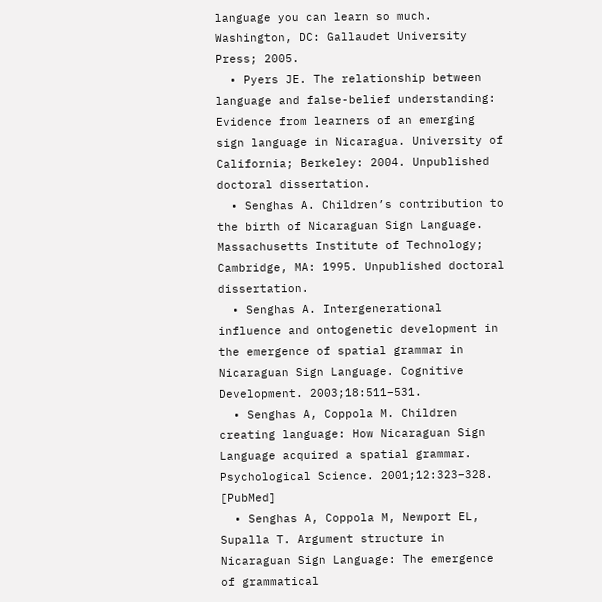language you can learn so much. Washington, DC: Gallaudet University Press; 2005.
  • Pyers JE. The relationship between language and false-belief understanding: Evidence from learners of an emerging sign language in Nicaragua. University of California; Berkeley: 2004. Unpublished doctoral dissertation.
  • Senghas A. Children’s contribution to the birth of Nicaraguan Sign Language. Massachusetts Institute of Technology; Cambridge, MA: 1995. Unpublished doctoral dissertation.
  • Senghas A. Intergenerational influence and ontogenetic development in the emergence of spatial grammar in Nicaraguan Sign Language. Cognitive Development. 2003;18:511–531.
  • Senghas A, Coppola M. Children creating language: How Nicaraguan Sign Language acquired a spatial grammar. Psychological Science. 2001;12:323–328. [PubMed]
  • Senghas A, Coppola M, Newport EL, Supalla T. Argument structure in Nicaraguan Sign Language: The emergence of grammatical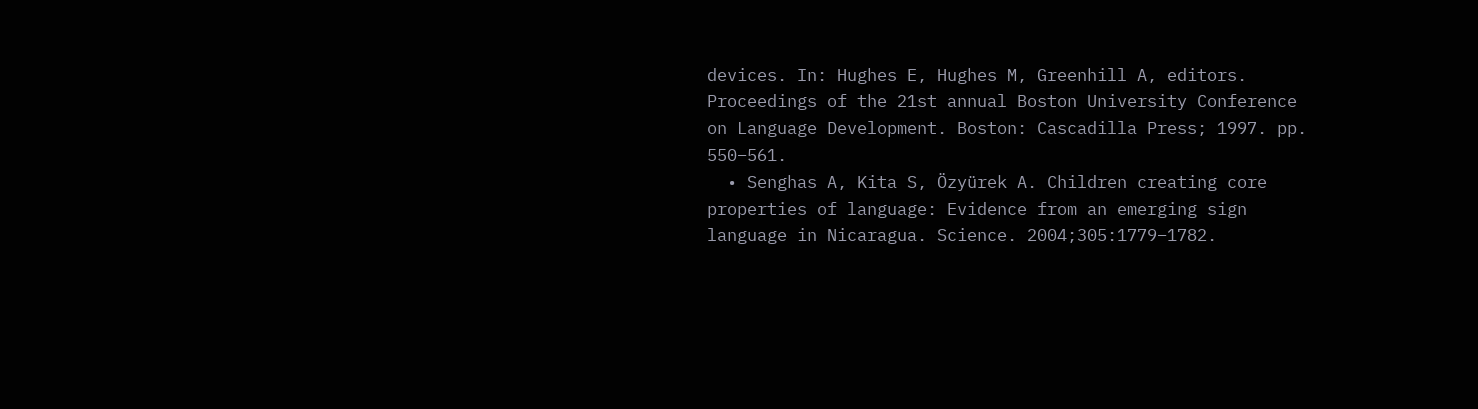devices. In: Hughes E, Hughes M, Greenhill A, editors. Proceedings of the 21st annual Boston University Conference on Language Development. Boston: Cascadilla Press; 1997. pp. 550–561.
  • Senghas A, Kita S, Özyürek A. Children creating core properties of language: Evidence from an emerging sign language in Nicaragua. Science. 2004;305:1779–1782.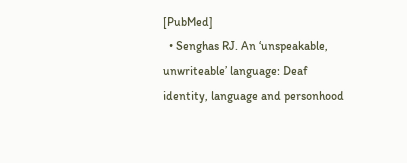[PubMed]
  • Senghas RJ. An ‘unspeakable, unwriteable’ language: Deaf identity, language and personhood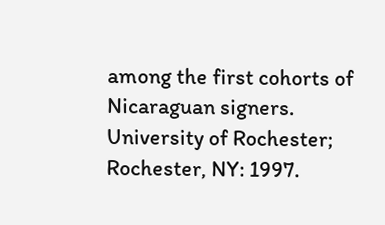among the first cohorts of Nicaraguan signers. University of Rochester; Rochester, NY: 1997.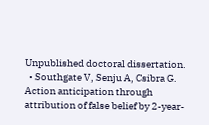Unpublished doctoral dissertation.
  • Southgate V, Senju A, Csibra G. Action anticipation through attribution of false belief by 2-year-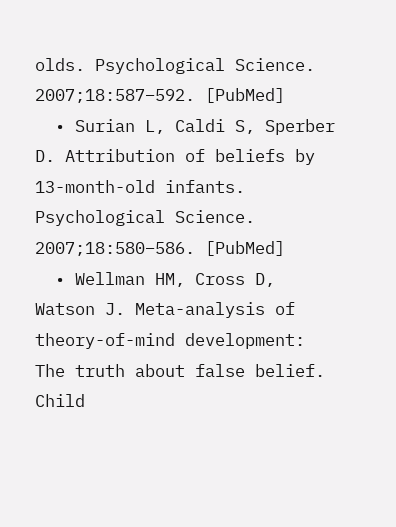olds. Psychological Science. 2007;18:587–592. [PubMed]
  • Surian L, Caldi S, Sperber D. Attribution of beliefs by 13-month-old infants. Psychological Science. 2007;18:580–586. [PubMed]
  • Wellman HM, Cross D, Watson J. Meta-analysis of theory-of-mind development: The truth about false belief. Child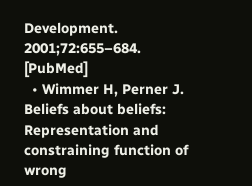Development. 2001;72:655–684. [PubMed]
  • Wimmer H, Perner J. Beliefs about beliefs: Representation and constraining function of wrong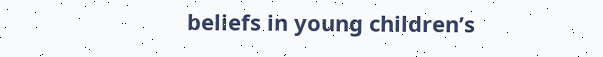beliefs in young children’s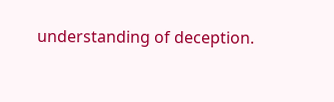understanding of deception.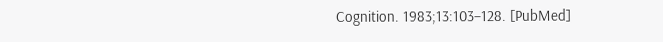Cognition. 1983;13:103–128. [PubMed]